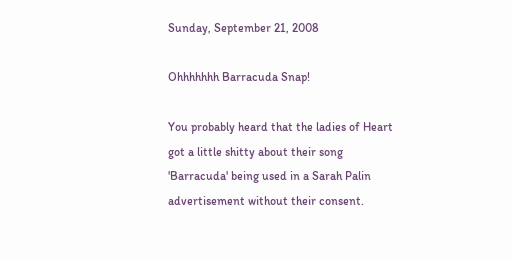Sunday, September 21, 2008

Ohhhhhhh Barracuda Snap!

You probably heard that the ladies of Heart got a little shitty about their song 'Barracuda' being used in a Sarah Palin advertisement without their consent.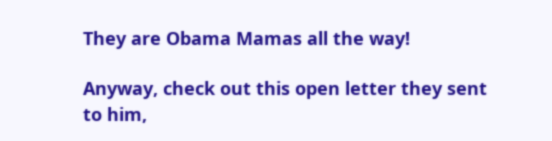They are Obama Mamas all the way!

Anyway, check out this open letter they sent to him,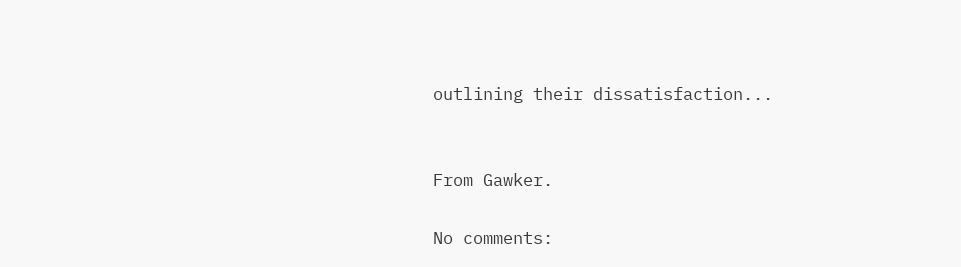outlining their dissatisfaction...


From Gawker.

No comments: